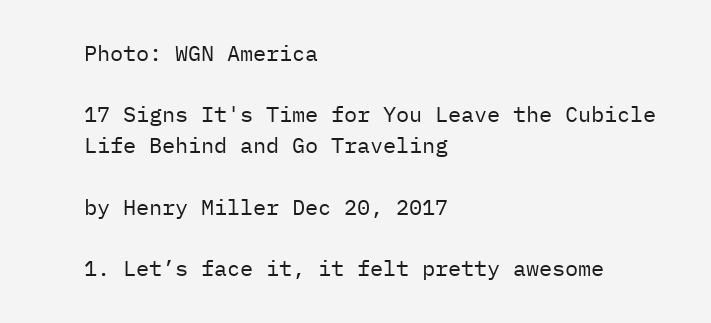Photo: WGN America

17 Signs It's Time for You Leave the Cubicle Life Behind and Go Traveling

by Henry Miller Dec 20, 2017

1. Let’s face it, it felt pretty awesome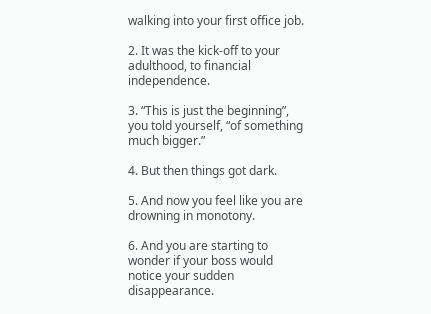walking into your first office job.

2. It was the kick-off to your adulthood, to financial independence.

3. “This is just the beginning”, you told yourself, “of something much bigger.”

4. But then things got dark.

5. And now you feel like you are drowning in monotony.

6. And you are starting to wonder if your boss would notice your sudden disappearance.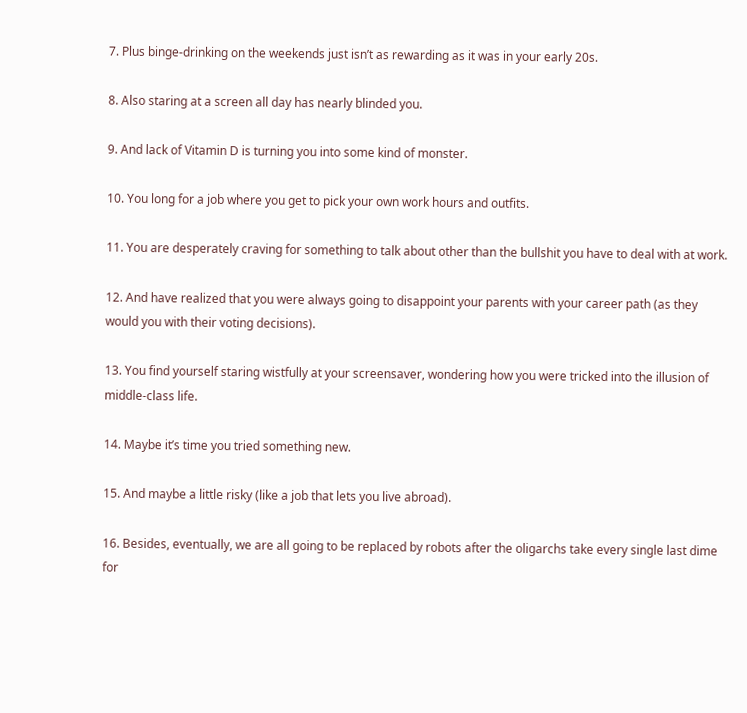7. Plus binge-drinking on the weekends just isn’t as rewarding as it was in your early 20s.

8. Also staring at a screen all day has nearly blinded you.

9. And lack of Vitamin D is turning you into some kind of monster.

10. You long for a job where you get to pick your own work hours and outfits.

11. You are desperately craving for something to talk about other than the bullshit you have to deal with at work.

12. And have realized that you were always going to disappoint your parents with your career path (as they would you with their voting decisions).

13. You find yourself staring wistfully at your screensaver, wondering how you were tricked into the illusion of middle-class life.

14. Maybe it’s time you tried something new.

15. And maybe a little risky (like a job that lets you live abroad).

16. Besides, eventually, we are all going to be replaced by robots after the oligarchs take every single last dime for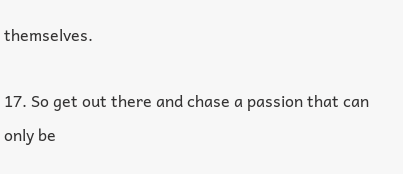themselves.

17. So get out there and chase a passion that can only be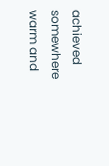achieved somewhere warm and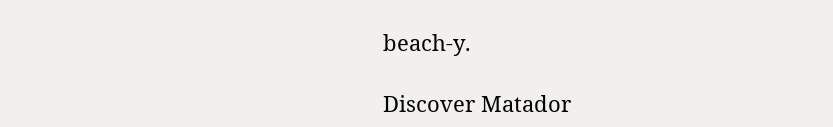beach-y.

Discover Matador